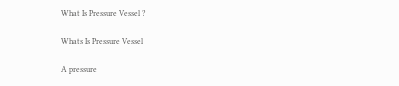What Is Pressure Vessel ?

Whats Is Pressure Vessel

A pressure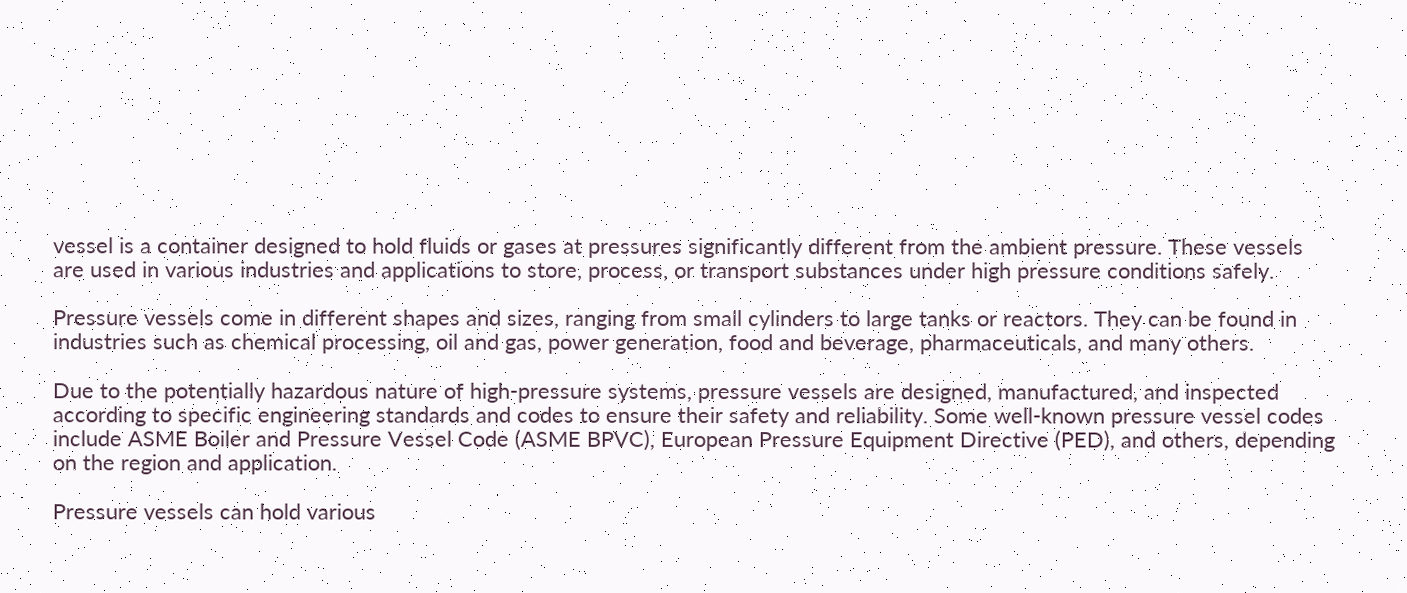vessel is a container designed to hold fluids or gases at pressures significantly different from the ambient pressure. These vessels are used in various industries and applications to store, process, or transport substances under high pressure conditions safely.

Pressure vessels come in different shapes and sizes, ranging from small cylinders to large tanks or reactors. They can be found in industries such as chemical processing, oil and gas, power generation, food and beverage, pharmaceuticals, and many others.

Due to the potentially hazardous nature of high-pressure systems, pressure vessels are designed, manufactured, and inspected according to specific engineering standards and codes to ensure their safety and reliability. Some well-known pressure vessel codes include ASME Boiler and Pressure Vessel Code (ASME BPVC), European Pressure Equipment Directive (PED), and others, depending on the region and application.

Pressure vessels can hold various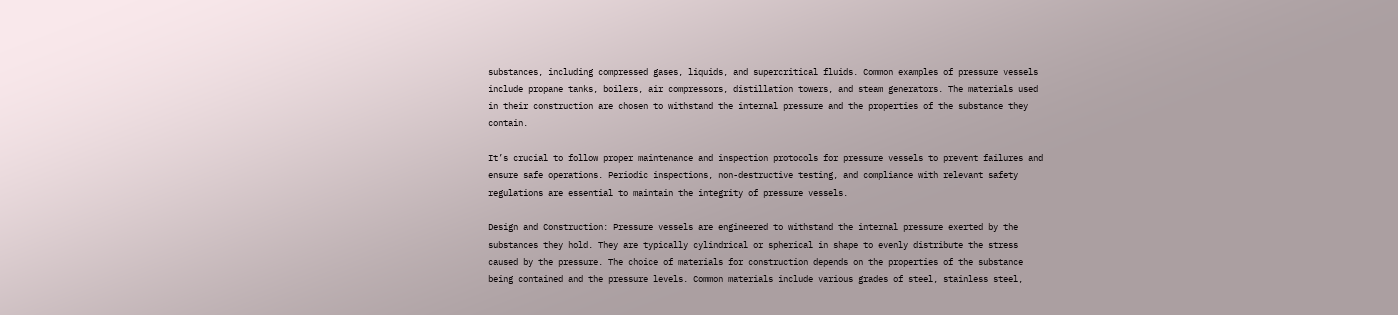substances, including compressed gases, liquids, and supercritical fluids. Common examples of pressure vessels include propane tanks, boilers, air compressors, distillation towers, and steam generators. The materials used in their construction are chosen to withstand the internal pressure and the properties of the substance they contain.

It’s crucial to follow proper maintenance and inspection protocols for pressure vessels to prevent failures and ensure safe operations. Periodic inspections, non-destructive testing, and compliance with relevant safety regulations are essential to maintain the integrity of pressure vessels.

Design and Construction: Pressure vessels are engineered to withstand the internal pressure exerted by the substances they hold. They are typically cylindrical or spherical in shape to evenly distribute the stress caused by the pressure. The choice of materials for construction depends on the properties of the substance being contained and the pressure levels. Common materials include various grades of steel, stainless steel,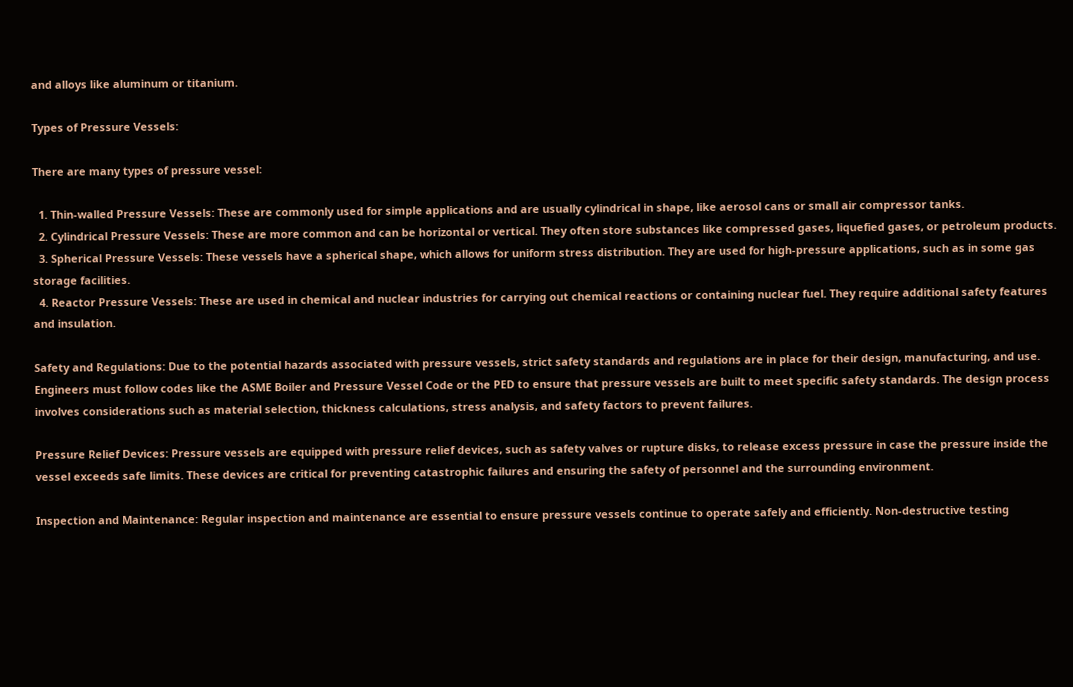and alloys like aluminum or titanium.

Types of Pressure Vessels:

There are many types of pressure vessel:

  1. Thin-walled Pressure Vessels: These are commonly used for simple applications and are usually cylindrical in shape, like aerosol cans or small air compressor tanks.
  2. Cylindrical Pressure Vessels: These are more common and can be horizontal or vertical. They often store substances like compressed gases, liquefied gases, or petroleum products.
  3. Spherical Pressure Vessels: These vessels have a spherical shape, which allows for uniform stress distribution. They are used for high-pressure applications, such as in some gas storage facilities.
  4. Reactor Pressure Vessels: These are used in chemical and nuclear industries for carrying out chemical reactions or containing nuclear fuel. They require additional safety features and insulation.

Safety and Regulations: Due to the potential hazards associated with pressure vessels, strict safety standards and regulations are in place for their design, manufacturing, and use. Engineers must follow codes like the ASME Boiler and Pressure Vessel Code or the PED to ensure that pressure vessels are built to meet specific safety standards. The design process involves considerations such as material selection, thickness calculations, stress analysis, and safety factors to prevent failures.

Pressure Relief Devices: Pressure vessels are equipped with pressure relief devices, such as safety valves or rupture disks, to release excess pressure in case the pressure inside the vessel exceeds safe limits. These devices are critical for preventing catastrophic failures and ensuring the safety of personnel and the surrounding environment.

Inspection and Maintenance: Regular inspection and maintenance are essential to ensure pressure vessels continue to operate safely and efficiently. Non-destructive testing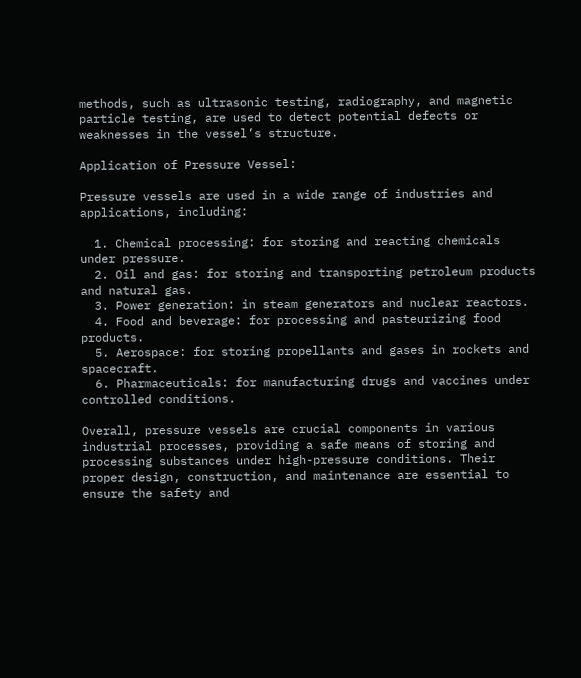methods, such as ultrasonic testing, radiography, and magnetic particle testing, are used to detect potential defects or weaknesses in the vessel’s structure.

Application of Pressure Vessel:

Pressure vessels are used in a wide range of industries and applications, including:

  1. Chemical processing: for storing and reacting chemicals under pressure.
  2. Oil and gas: for storing and transporting petroleum products and natural gas.
  3. Power generation: in steam generators and nuclear reactors.
  4. Food and beverage: for processing and pasteurizing food products.
  5. Aerospace: for storing propellants and gases in rockets and spacecraft.
  6. Pharmaceuticals: for manufacturing drugs and vaccines under controlled conditions.

Overall, pressure vessels are crucial components in various industrial processes, providing a safe means of storing and processing substances under high-pressure conditions. Their proper design, construction, and maintenance are essential to ensure the safety and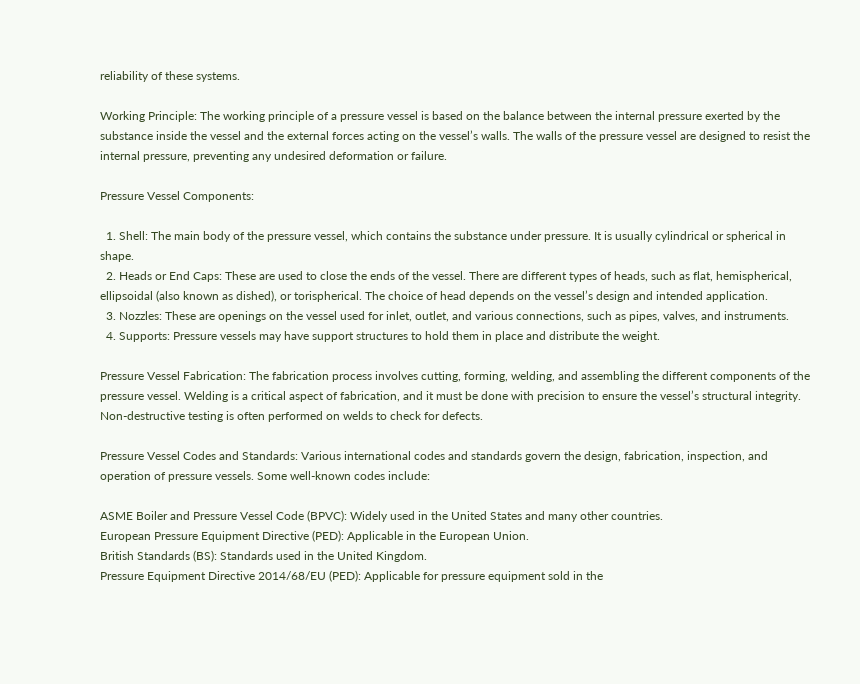reliability of these systems.

Working Principle: The working principle of a pressure vessel is based on the balance between the internal pressure exerted by the substance inside the vessel and the external forces acting on the vessel’s walls. The walls of the pressure vessel are designed to resist the internal pressure, preventing any undesired deformation or failure.

Pressure Vessel Components:

  1. Shell: The main body of the pressure vessel, which contains the substance under pressure. It is usually cylindrical or spherical in shape.
  2. Heads or End Caps: These are used to close the ends of the vessel. There are different types of heads, such as flat, hemispherical, ellipsoidal (also known as dished), or torispherical. The choice of head depends on the vessel’s design and intended application.
  3. Nozzles: These are openings on the vessel used for inlet, outlet, and various connections, such as pipes, valves, and instruments.
  4. Supports: Pressure vessels may have support structures to hold them in place and distribute the weight.

Pressure Vessel Fabrication: The fabrication process involves cutting, forming, welding, and assembling the different components of the pressure vessel. Welding is a critical aspect of fabrication, and it must be done with precision to ensure the vessel’s structural integrity. Non-destructive testing is often performed on welds to check for defects.

Pressure Vessel Codes and Standards: Various international codes and standards govern the design, fabrication, inspection, and operation of pressure vessels. Some well-known codes include:

ASME Boiler and Pressure Vessel Code (BPVC): Widely used in the United States and many other countries.
European Pressure Equipment Directive (PED): Applicable in the European Union.
British Standards (BS): Standards used in the United Kingdom.
Pressure Equipment Directive 2014/68/EU (PED): Applicable for pressure equipment sold in the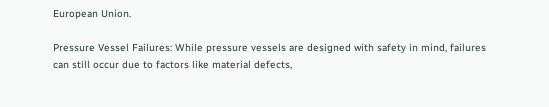European Union.

Pressure Vessel Failures: While pressure vessels are designed with safety in mind, failures can still occur due to factors like material defects,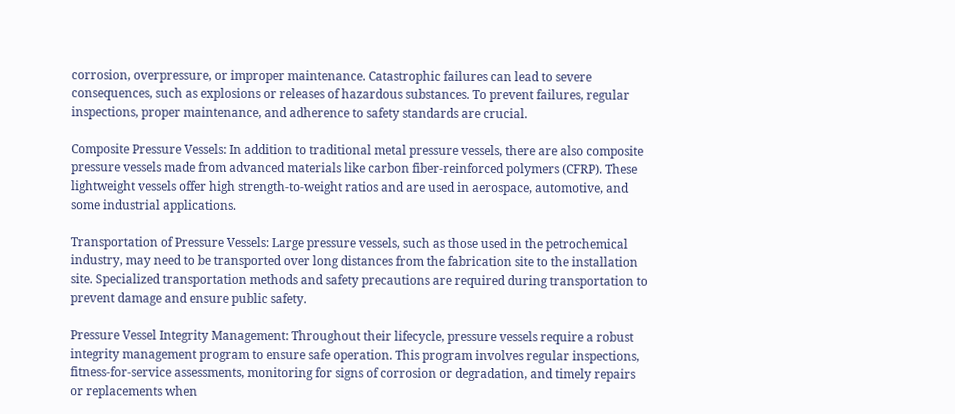corrosion, overpressure, or improper maintenance. Catastrophic failures can lead to severe consequences, such as explosions or releases of hazardous substances. To prevent failures, regular inspections, proper maintenance, and adherence to safety standards are crucial.

Composite Pressure Vessels: In addition to traditional metal pressure vessels, there are also composite pressure vessels made from advanced materials like carbon fiber-reinforced polymers (CFRP). These lightweight vessels offer high strength-to-weight ratios and are used in aerospace, automotive, and some industrial applications.

Transportation of Pressure Vessels: Large pressure vessels, such as those used in the petrochemical industry, may need to be transported over long distances from the fabrication site to the installation site. Specialized transportation methods and safety precautions are required during transportation to prevent damage and ensure public safety.

Pressure Vessel Integrity Management: Throughout their lifecycle, pressure vessels require a robust integrity management program to ensure safe operation. This program involves regular inspections, fitness-for-service assessments, monitoring for signs of corrosion or degradation, and timely repairs or replacements when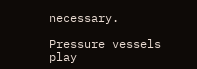necessary.

Pressure vessels play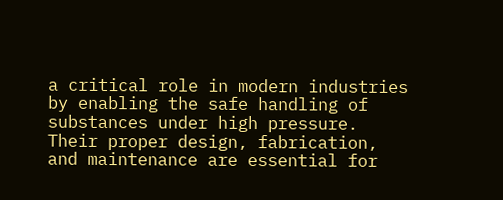a critical role in modern industries by enabling the safe handling of substances under high pressure. Their proper design, fabrication, and maintenance are essential for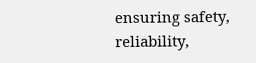ensuring safety, reliability,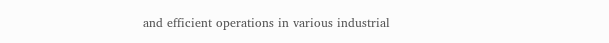and efficient operations in various industrial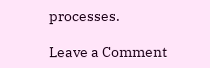processes.

Leave a Comment